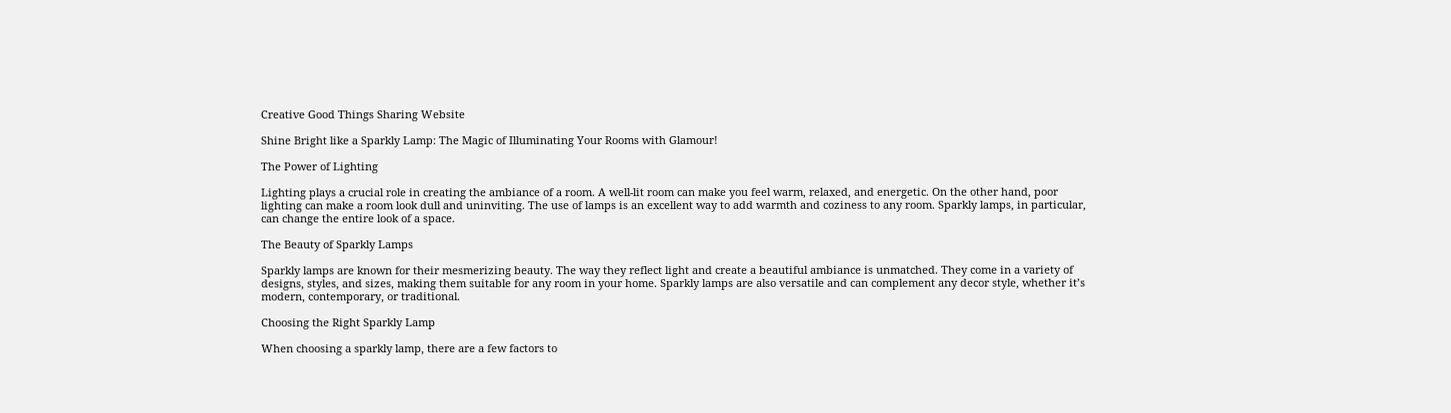Creative Good Things Sharing Website

Shine Bright like a Sparkly Lamp: The Magic of Illuminating Your Rooms with Glamour!

The Power of Lighting

Lighting plays a crucial role in creating the ambiance of a room. A well-lit room can make you feel warm, relaxed, and energetic. On the other hand, poor lighting can make a room look dull and uninviting. The use of lamps is an excellent way to add warmth and coziness to any room. Sparkly lamps, in particular, can change the entire look of a space.

The Beauty of Sparkly Lamps

Sparkly lamps are known for their mesmerizing beauty. The way they reflect light and create a beautiful ambiance is unmatched. They come in a variety of designs, styles, and sizes, making them suitable for any room in your home. Sparkly lamps are also versatile and can complement any decor style, whether it’s modern, contemporary, or traditional.

Choosing the Right Sparkly Lamp

When choosing a sparkly lamp, there are a few factors to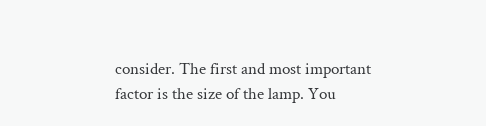consider. The first and most important factor is the size of the lamp. You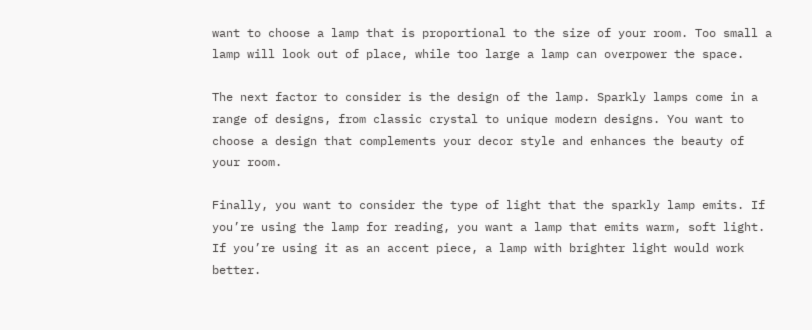want to choose a lamp that is proportional to the size of your room. Too small a lamp will look out of place, while too large a lamp can overpower the space.

The next factor to consider is the design of the lamp. Sparkly lamps come in a range of designs, from classic crystal to unique modern designs. You want to choose a design that complements your decor style and enhances the beauty of your room.

Finally, you want to consider the type of light that the sparkly lamp emits. If you’re using the lamp for reading, you want a lamp that emits warm, soft light. If you’re using it as an accent piece, a lamp with brighter light would work better.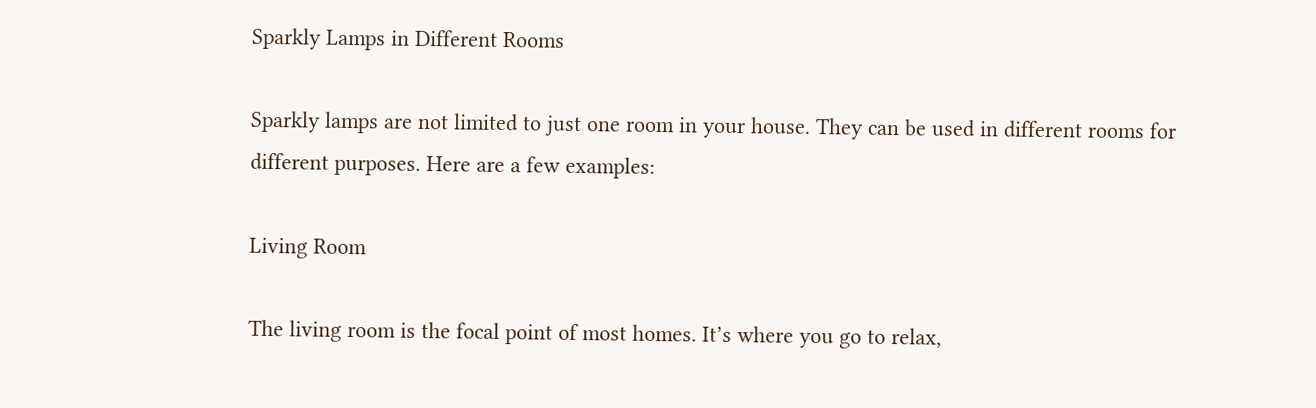Sparkly Lamps in Different Rooms

Sparkly lamps are not limited to just one room in your house. They can be used in different rooms for different purposes. Here are a few examples:

Living Room

The living room is the focal point of most homes. It’s where you go to relax,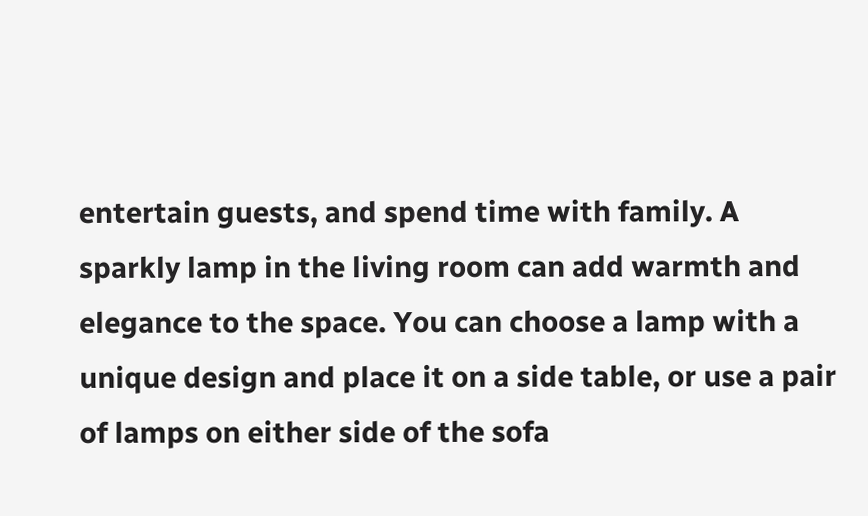entertain guests, and spend time with family. A sparkly lamp in the living room can add warmth and elegance to the space. You can choose a lamp with a unique design and place it on a side table, or use a pair of lamps on either side of the sofa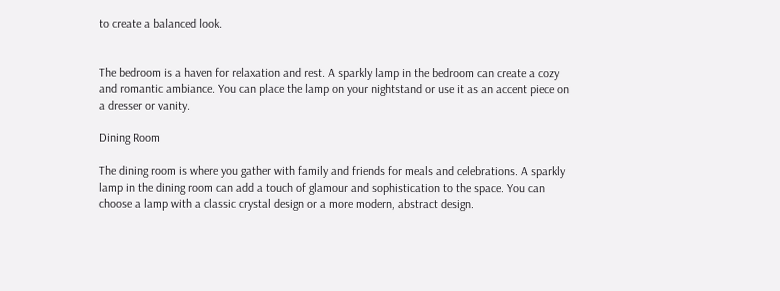to create a balanced look.


The bedroom is a haven for relaxation and rest. A sparkly lamp in the bedroom can create a cozy and romantic ambiance. You can place the lamp on your nightstand or use it as an accent piece on a dresser or vanity.

Dining Room

The dining room is where you gather with family and friends for meals and celebrations. A sparkly lamp in the dining room can add a touch of glamour and sophistication to the space. You can choose a lamp with a classic crystal design or a more modern, abstract design.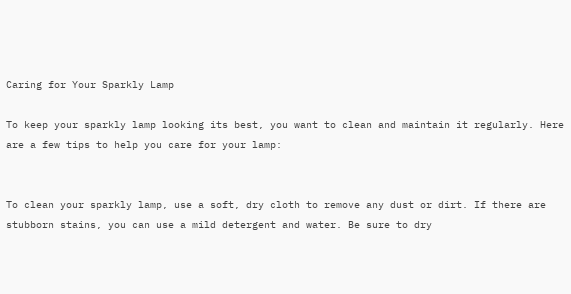Caring for Your Sparkly Lamp

To keep your sparkly lamp looking its best, you want to clean and maintain it regularly. Here are a few tips to help you care for your lamp:


To clean your sparkly lamp, use a soft, dry cloth to remove any dust or dirt. If there are stubborn stains, you can use a mild detergent and water. Be sure to dry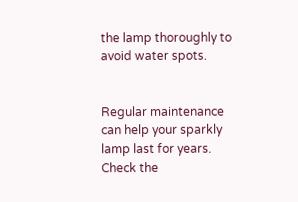the lamp thoroughly to avoid water spots.


Regular maintenance can help your sparkly lamp last for years. Check the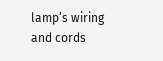lamp’s wiring and cords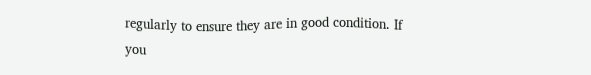regularly to ensure they are in good condition. If you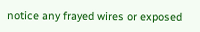notice any frayed wires or exposed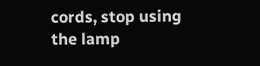cords, stop using the lamp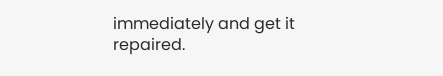immediately and get it repaired.